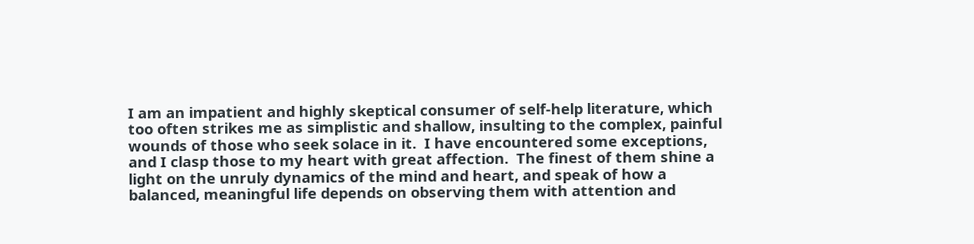I am an impatient and highly skeptical consumer of self-help literature, which too often strikes me as simplistic and shallow, insulting to the complex, painful wounds of those who seek solace in it.  I have encountered some exceptions, and I clasp those to my heart with great affection.  The finest of them shine a light on the unruly dynamics of the mind and heart, and speak of how a balanced, meaningful life depends on observing them with attention and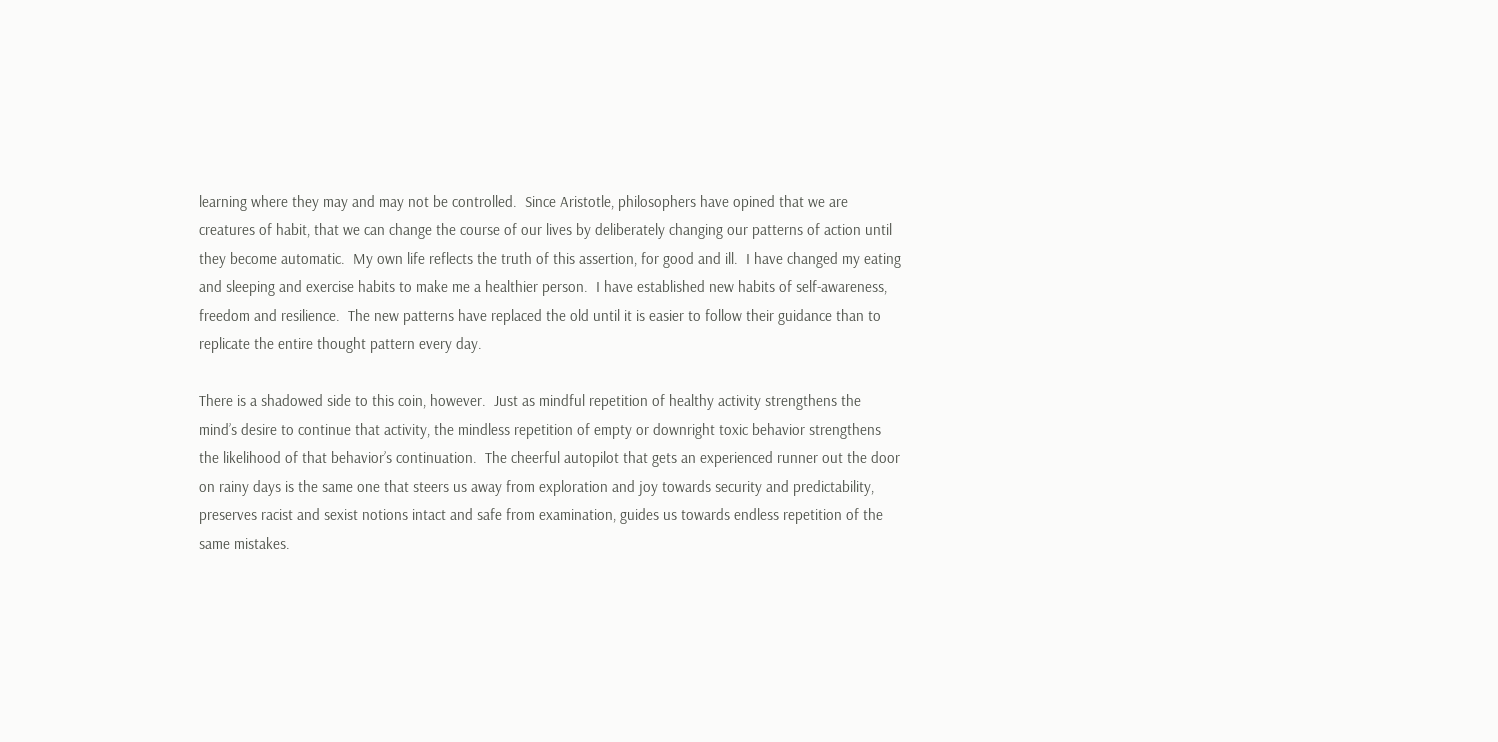learning where they may and may not be controlled.  Since Aristotle, philosophers have opined that we are creatures of habit, that we can change the course of our lives by deliberately changing our patterns of action until they become automatic.  My own life reflects the truth of this assertion, for good and ill.  I have changed my eating and sleeping and exercise habits to make me a healthier person.  I have established new habits of self-awareness, freedom and resilience.  The new patterns have replaced the old until it is easier to follow their guidance than to replicate the entire thought pattern every day.

There is a shadowed side to this coin, however.  Just as mindful repetition of healthy activity strengthens the mind’s desire to continue that activity, the mindless repetition of empty or downright toxic behavior strengthens the likelihood of that behavior’s continuation.  The cheerful autopilot that gets an experienced runner out the door on rainy days is the same one that steers us away from exploration and joy towards security and predictability, preserves racist and sexist notions intact and safe from examination, guides us towards endless repetition of the same mistakes.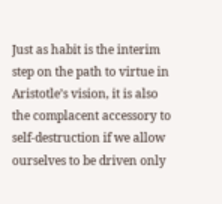Just as habit is the interim step on the path to virtue in Aristotle’s vision, it is also the complacent accessory to self-destruction if we allow ourselves to be driven only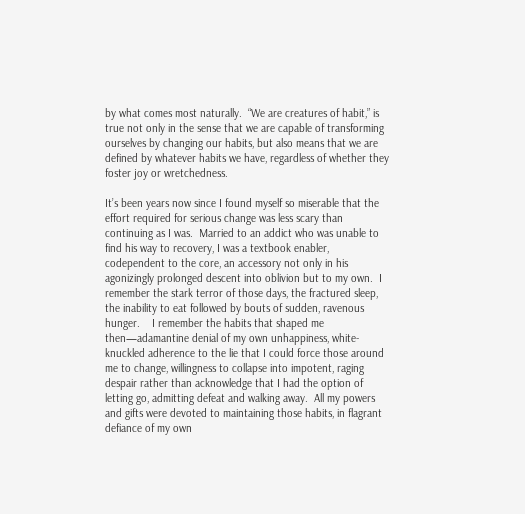by what comes most naturally.  “We are creatures of habit,” is true not only in the sense that we are capable of transforming ourselves by changing our habits, but also means that we are defined by whatever habits we have, regardless of whether they foster joy or wretchedness.

It’s been years now since I found myself so miserable that the effort required for serious change was less scary than continuing as I was.  Married to an addict who was unable to find his way to recovery, I was a textbook enabler, codependent to the core, an accessory not only in his agonizingly prolonged descent into oblivion but to my own.  I remember the stark terror of those days, the fractured sleep, the inability to eat followed by bouts of sudden, ravenous hunger.    I remember the habits that shaped me then—adamantine denial of my own unhappiness, white-knuckled adherence to the lie that I could force those around me to change, willingness to collapse into impotent, raging despair rather than acknowledge that I had the option of letting go, admitting defeat and walking away.  All my powers and gifts were devoted to maintaining those habits, in flagrant defiance of my own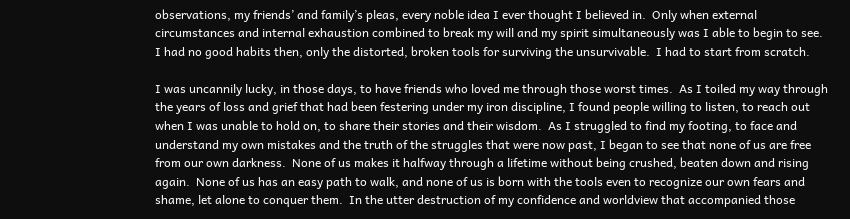observations, my friends’ and family’s pleas, every noble idea I ever thought I believed in.  Only when external circumstances and internal exhaustion combined to break my will and my spirit simultaneously was I able to begin to see.  I had no good habits then, only the distorted, broken tools for surviving the unsurvivable.  I had to start from scratch.

I was uncannily lucky, in those days, to have friends who loved me through those worst times.  As I toiled my way through the years of loss and grief that had been festering under my iron discipline, I found people willing to listen, to reach out when I was unable to hold on, to share their stories and their wisdom.  As I struggled to find my footing, to face and understand my own mistakes and the truth of the struggles that were now past, I began to see that none of us are free from our own darkness.  None of us makes it halfway through a lifetime without being crushed, beaten down and rising again.  None of us has an easy path to walk, and none of us is born with the tools even to recognize our own fears and shame, let alone to conquer them.  In the utter destruction of my confidence and worldview that accompanied those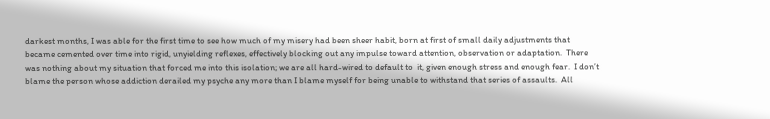darkest months, I was able for the first time to see how much of my misery had been sheer habit, born at first of small daily adjustments that became cemented over time into rigid, unyielding reflexes, effectively blocking out any impulse toward attention, observation or adaptation.  There was nothing about my situation that forced me into this isolation; we are all hard-wired to default to  it, given enough stress and enough fear.  I don’t blame the person whose addiction derailed my psyche any more than I blame myself for being unable to withstand that series of assaults.  All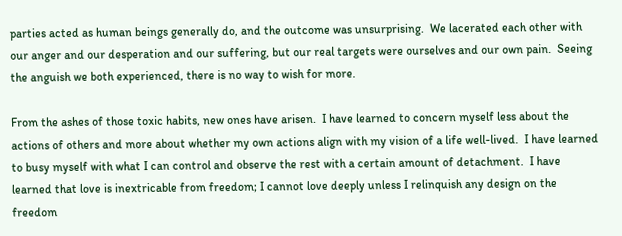parties acted as human beings generally do, and the outcome was unsurprising.  We lacerated each other with our anger and our desperation and our suffering, but our real targets were ourselves and our own pain.  Seeing the anguish we both experienced, there is no way to wish for more.

From the ashes of those toxic habits, new ones have arisen.  I have learned to concern myself less about the actions of others and more about whether my own actions align with my vision of a life well-lived.  I have learned to busy myself with what I can control and observe the rest with a certain amount of detachment.  I have learned that love is inextricable from freedom; I cannot love deeply unless I relinquish any design on the freedom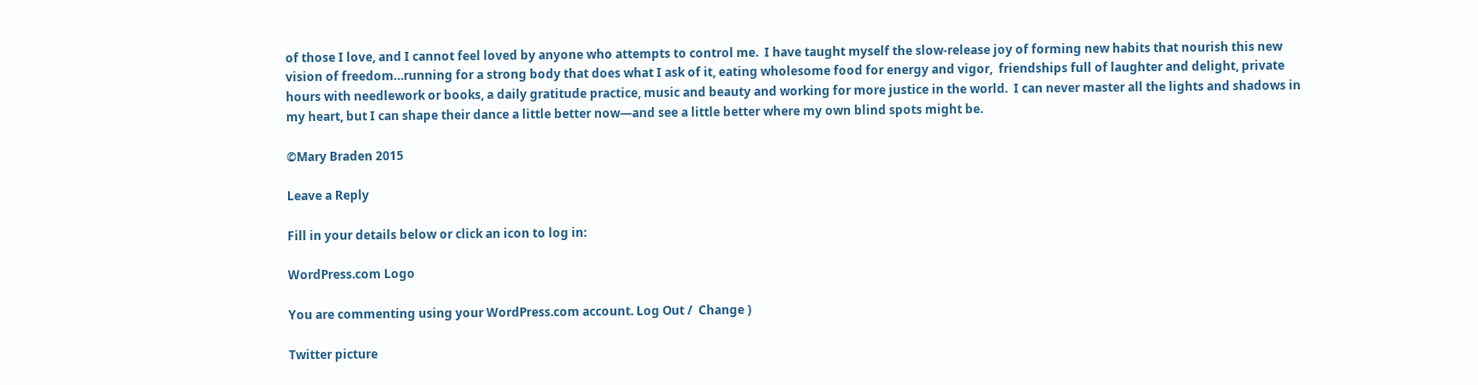of those I love, and I cannot feel loved by anyone who attempts to control me.  I have taught myself the slow-release joy of forming new habits that nourish this new vision of freedom…running for a strong body that does what I ask of it, eating wholesome food for energy and vigor,  friendships full of laughter and delight, private hours with needlework or books, a daily gratitude practice, music and beauty and working for more justice in the world.  I can never master all the lights and shadows in my heart, but I can shape their dance a little better now—and see a little better where my own blind spots might be.

©Mary Braden 2015

Leave a Reply

Fill in your details below or click an icon to log in:

WordPress.com Logo

You are commenting using your WordPress.com account. Log Out /  Change )

Twitter picture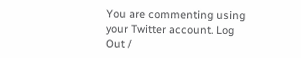You are commenting using your Twitter account. Log Out /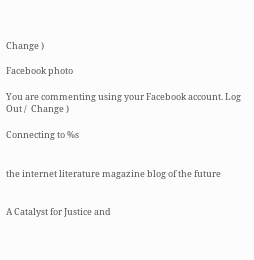Change )

Facebook photo

You are commenting using your Facebook account. Log Out /  Change )

Connecting to %s


the internet literature magazine blog of the future


A Catalyst for Justice and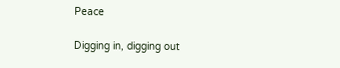Peace

Digging in, digging out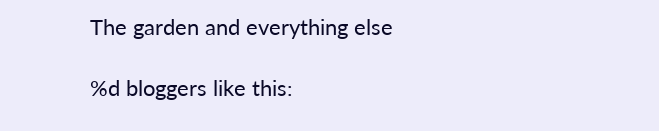The garden and everything else

%d bloggers like this: